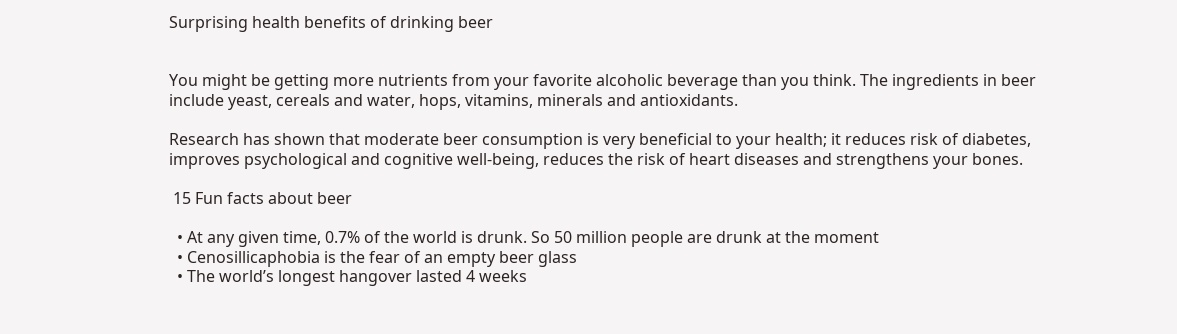Surprising health benefits of drinking beer


You might be getting more nutrients from your favorite alcoholic beverage than you think. The ingredients in beer include yeast, cereals and water, hops, vitamins, minerals and antioxidants.

Research has shown that moderate beer consumption is very beneficial to your health; it reduces risk of diabetes, improves psychological and cognitive well-being, reduces the risk of heart diseases and strengthens your bones.

 15 Fun facts about beer

  • At any given time, 0.7% of the world is drunk. So 50 million people are drunk at the moment
  • Cenosillicaphobia is the fear of an empty beer glass
  • The world’s longest hangover lasted 4 weeks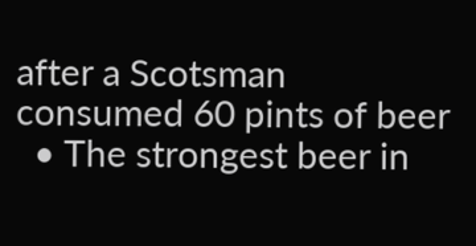after a Scotsman consumed 60 pints of beer
  • The strongest beer in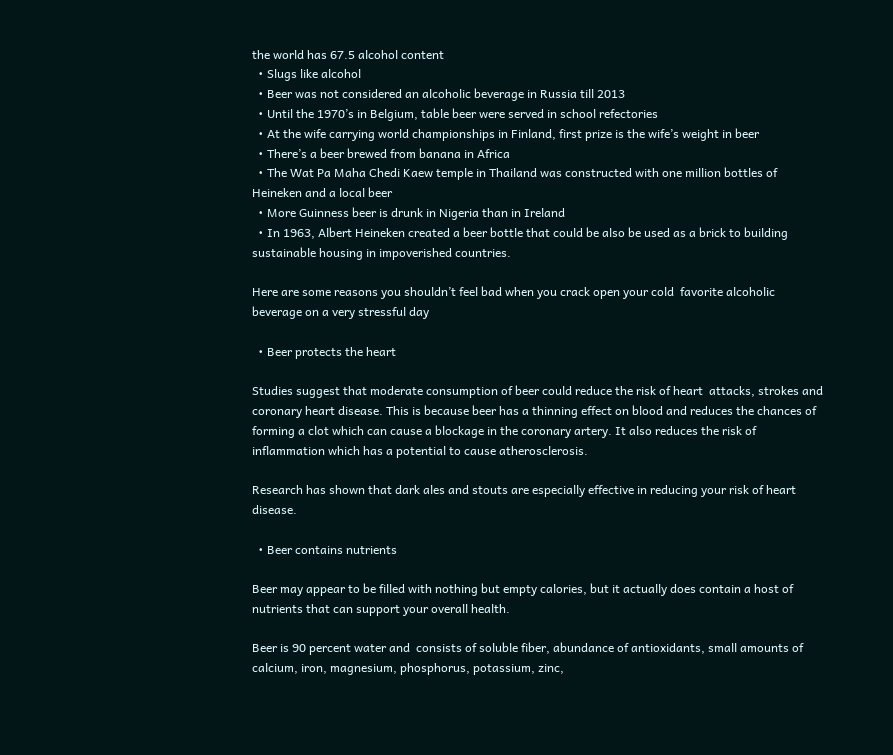the world has 67.5 alcohol content
  • Slugs like alcohol
  • Beer was not considered an alcoholic beverage in Russia till 2013
  • Until the 1970’s in Belgium, table beer were served in school refectories
  • At the wife carrying world championships in Finland, first prize is the wife’s weight in beer
  • There’s a beer brewed from banana in Africa
  • The Wat Pa Maha Chedi Kaew temple in Thailand was constructed with one million bottles of Heineken and a local beer
  • More Guinness beer is drunk in Nigeria than in Ireland
  • In 1963, Albert Heineken created a beer bottle that could be also be used as a brick to building sustainable housing in impoverished countries.

Here are some reasons you shouldn’t feel bad when you crack open your cold  favorite alcoholic beverage on a very stressful day

  • Beer protects the heart

Studies suggest that moderate consumption of beer could reduce the risk of heart  attacks, strokes and coronary heart disease. This is because beer has a thinning effect on blood and reduces the chances of forming a clot which can cause a blockage in the coronary artery. It also reduces the risk of inflammation which has a potential to cause atherosclerosis.

Research has shown that dark ales and stouts are especially effective in reducing your risk of heart disease.

  • Beer contains nutrients

Beer may appear to be filled with nothing but empty calories, but it actually does contain a host of nutrients that can support your overall health.

Beer is 90 percent water and  consists of soluble fiber, abundance of antioxidants, small amounts of calcium, iron, magnesium, phosphorus, potassium, zinc,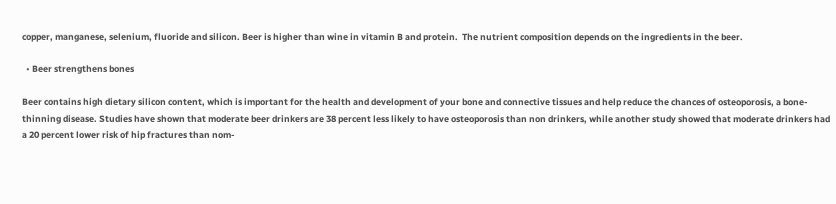copper, manganese, selenium, fluoride and silicon. Beer is higher than wine in vitamin B and protein.  The nutrient composition depends on the ingredients in the beer.

  • Beer strengthens bones

Beer contains high dietary silicon content, which is important for the health and development of your bone and connective tissues and help reduce the chances of osteoporosis, a bone-thinning disease. Studies have shown that moderate beer drinkers are 38 percent less likely to have osteoporosis than non drinkers, while another study showed that moderate drinkers had a 20 percent lower risk of hip fractures than nom-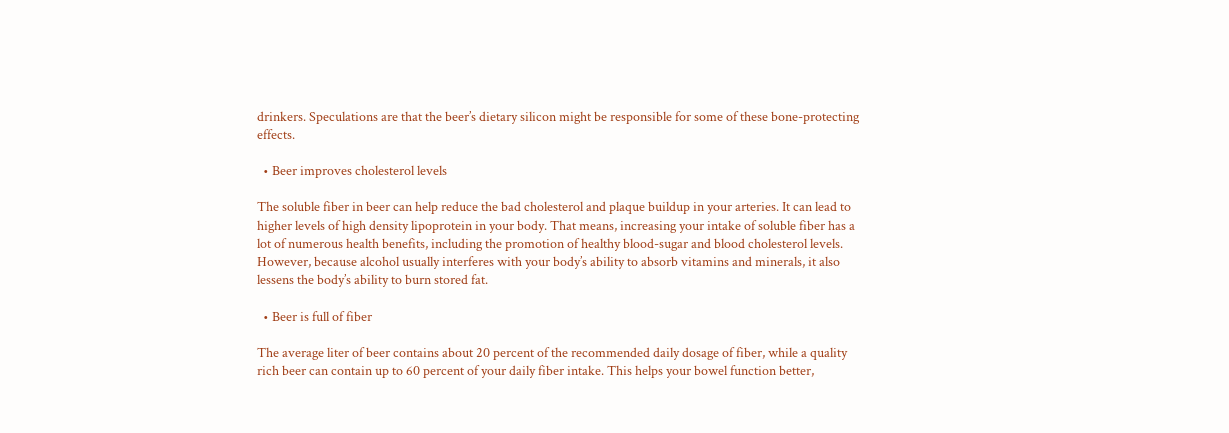drinkers. Speculations are that the beer’s dietary silicon might be responsible for some of these bone-protecting effects.

  • Beer improves cholesterol levels

The soluble fiber in beer can help reduce the bad cholesterol and plaque buildup in your arteries. It can lead to higher levels of high density lipoprotein in your body. That means, increasing your intake of soluble fiber has a lot of numerous health benefits, including the promotion of healthy blood-sugar and blood cholesterol levels. However, because alcohol usually interferes with your body’s ability to absorb vitamins and minerals, it also lessens the body’s ability to burn stored fat.

  • Beer is full of fiber

The average liter of beer contains about 20 percent of the recommended daily dosage of fiber, while a quality rich beer can contain up to 60 percent of your daily fiber intake. This helps your bowel function better,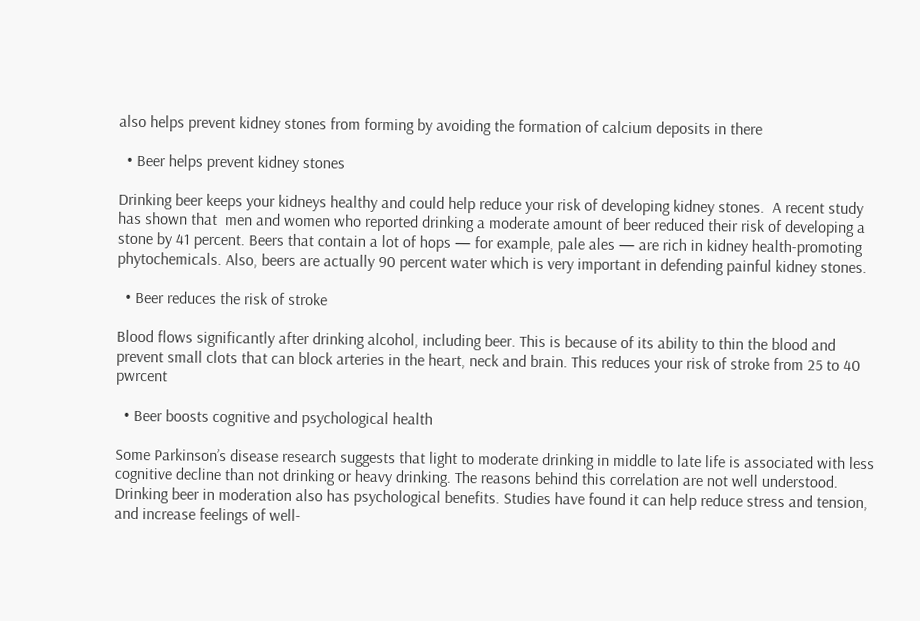also helps prevent kidney stones from forming by avoiding the formation of calcium deposits in there

  • Beer helps prevent kidney stones

Drinking beer keeps your kidneys healthy and could help reduce your risk of developing kidney stones.  A recent study has shown that  men and women who reported drinking a moderate amount of beer reduced their risk of developing a stone by 41 percent. Beers that contain a lot of hops — for example, pale ales — are rich in kidney health-promoting phytochemicals. Also, beers are actually 90 percent water which is very important in defending painful kidney stones.

  • Beer reduces the risk of stroke

Blood flows significantly after drinking alcohol, including beer. This is because of its ability to thin the blood and prevent small clots that can block arteries in the heart, neck and brain. This reduces your risk of stroke from 25 to 40 pwrcent

  • Beer boosts cognitive and psychological health

Some Parkinson’s disease research suggests that light to moderate drinking in middle to late life is associated with less cognitive decline than not drinking or heavy drinking. The reasons behind this correlation are not well understood. Drinking beer in moderation also has psychological benefits. Studies have found it can help reduce stress and tension, and increase feelings of well-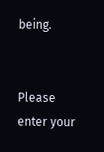being.


Please enter your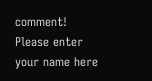comment!
Please enter your name here